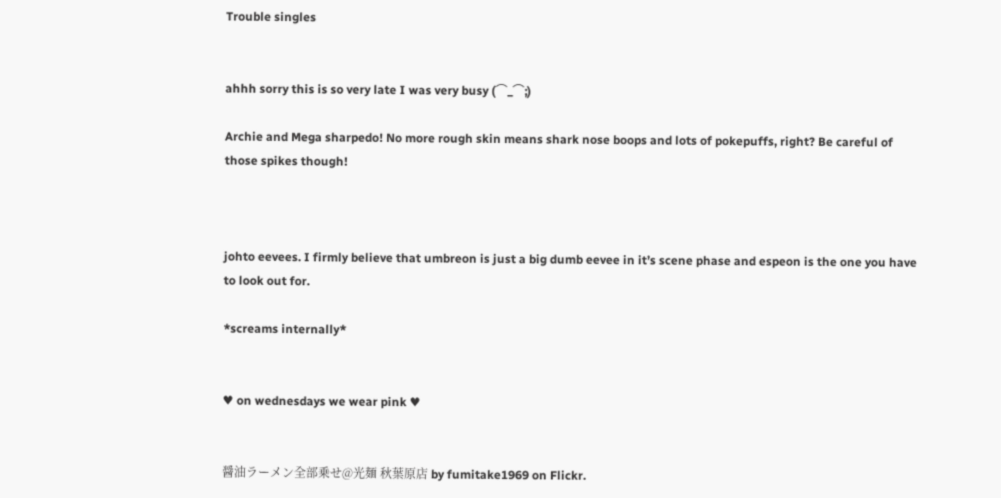Trouble singles


ahhh sorry this is so very late I was very busy (⌒_⌒;)

Archie and Mega sharpedo! No more rough skin means shark nose boops and lots of pokepuffs, right? Be careful of those spikes though!



johto eevees. I firmly believe that umbreon is just a big dumb eevee in it’s scene phase and espeon is the one you have to look out for.

*screams internally*


♥ on wednesdays we wear pink ♥


醤油ラーメン全部乗せ@光麺 秋葉原店 by fumitake1969 on Flickr.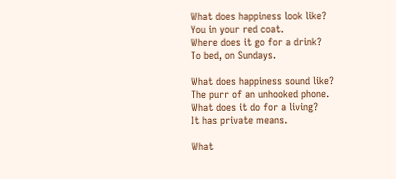What does happiness look like?
You in your red coat.
Where does it go for a drink?
To bed, on Sundays.

What does happiness sound like?
The purr of an unhooked phone.
What does it do for a living?
It has private means.

What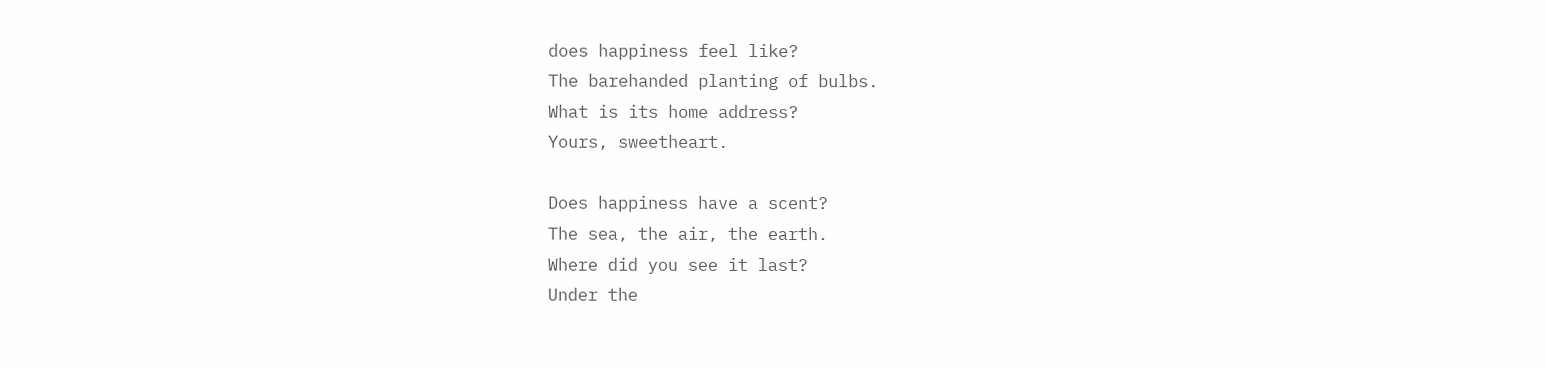does happiness feel like?
The barehanded planting of bulbs.
What is its home address?
Yours, sweetheart.

Does happiness have a scent?
The sea, the air, the earth.
Where did you see it last?
Under the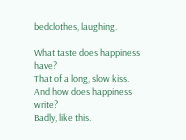bedclothes, laughing.

What taste does happiness have?
That of a long, slow kiss.
And how does happiness write?
Badly, like this.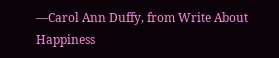—Carol Ann Duffy, from Write About Happiness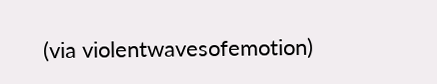(via violentwavesofemotion)